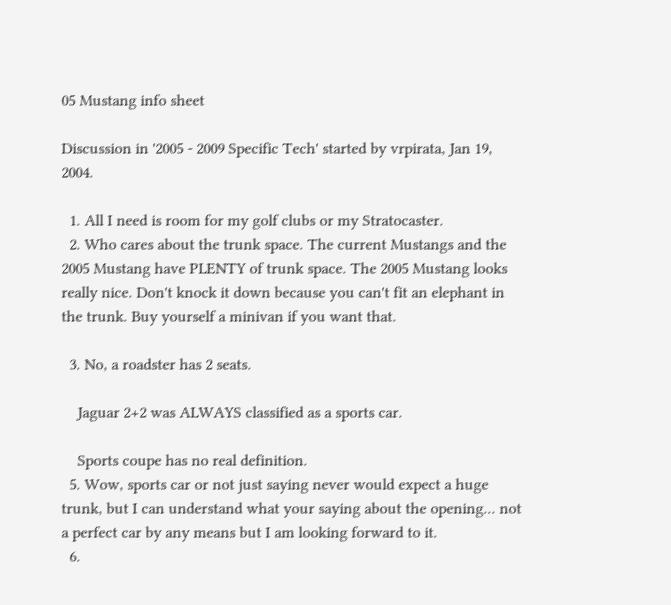05 Mustang info sheet

Discussion in '2005 - 2009 Specific Tech' started by vrpirata, Jan 19, 2004.

  1. All I need is room for my golf clubs or my Stratocaster.
  2. Who cares about the trunk space. The current Mustangs and the 2005 Mustang have PLENTY of trunk space. The 2005 Mustang looks really nice. Don't knock it down because you can't fit an elephant in the trunk. Buy yourself a minivan if you want that.

  3. No, a roadster has 2 seats.

    Jaguar 2+2 was ALWAYS classified as a sports car.

    Sports coupe has no real definition.
  5. Wow, sports car or not just saying never would expect a huge trunk, but I can understand what your saying about the opening... not a perfect car by any means but I am looking forward to it.
  6.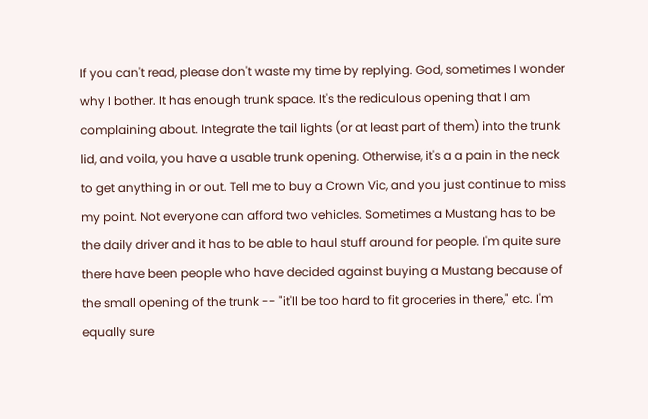If you can't read, please don't waste my time by replying. God, sometimes I wonder why I bother. It has enough trunk space. It's the rediculous opening that I am complaining about. Integrate the tail lights (or at least part of them) into the trunk lid, and voila, you have a usable trunk opening. Otherwise, it's a a pain in the neck to get anything in or out. Tell me to buy a Crown Vic, and you just continue to miss my point. Not everyone can afford two vehicles. Sometimes a Mustang has to be the daily driver and it has to be able to haul stuff around for people. I'm quite sure there have been people who have decided against buying a Mustang because of the small opening of the trunk -- "it'll be too hard to fit groceries in there," etc. I'm equally sure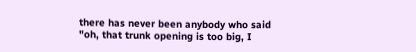there has never been anybody who said "oh, that trunk opening is too big, I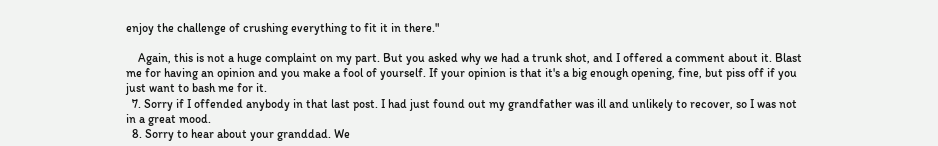enjoy the challenge of crushing everything to fit it in there."

    Again, this is not a huge complaint on my part. But you asked why we had a trunk shot, and I offered a comment about it. Blast me for having an opinion and you make a fool of yourself. If your opinion is that it's a big enough opening, fine, but piss off if you just want to bash me for it.
  7. Sorry if I offended anybody in that last post. I had just found out my grandfather was ill and unlikely to recover, so I was not in a great mood.
  8. Sorry to hear about your granddad. We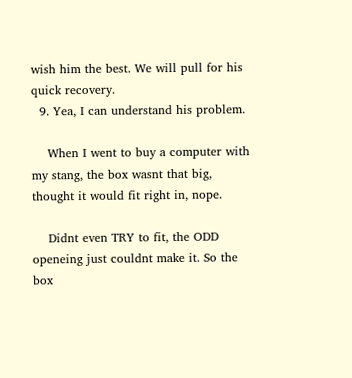wish him the best. We will pull for his quick recovery.
  9. Yea, I can understand his problem.

    When I went to buy a computer with my stang, the box wasnt that big, thought it would fit right in, nope.

    Didnt even TRY to fit, the ODD openeing just couldnt make it. So the box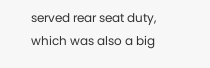served rear seat duty, which was also a big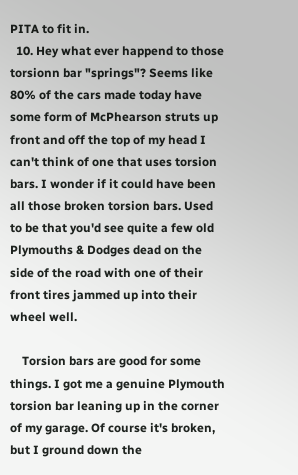PITA to fit in.
  10. Hey what ever happend to those torsionn bar "springs"? Seems like 80% of the cars made today have some form of McPhearson struts up front and off the top of my head I can't think of one that uses torsion bars. I wonder if it could have been all those broken torsion bars. Used to be that you'd see quite a few old Plymouths & Dodges dead on the side of the road with one of their front tires jammed up into their wheel well.

    Torsion bars are good for some things. I got me a genuine Plymouth torsion bar leaning up in the corner of my garage. Of course it's broken, but I ground down the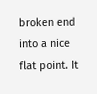broken end into a nice flat point. It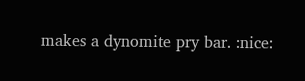makes a dynomite pry bar. :nice: